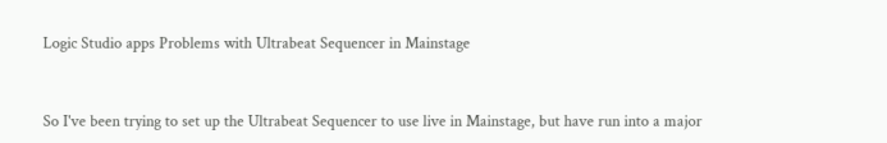Logic Studio apps Problems with Ultrabeat Sequencer in Mainstage



So I've been trying to set up the Ultrabeat Sequencer to use live in Mainstage, but have run into a major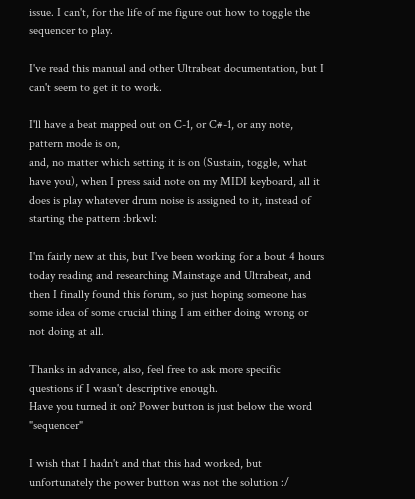issue. I can't, for the life of me figure out how to toggle the sequencer to play.

I've read this manual and other Ultrabeat documentation, but I can't seem to get it to work.

I'll have a beat mapped out on C-1, or C#-1, or any note, pattern mode is on,
and, no matter which setting it is on (Sustain, toggle, what have you), when I press said note on my MIDI keyboard, all it does is play whatever drum noise is assigned to it, instead of starting the pattern :brkwl:

I'm fairly new at this, but I've been working for a bout 4 hours today reading and researching Mainstage and Ultrabeat, and then I finally found this forum, so just hoping someone has some idea of some crucial thing I am either doing wrong or not doing at all.

Thanks in advance, also, feel free to ask more specific questions if I wasn't descriptive enough.
Have you turned it on? Power button is just below the word "sequencer"

I wish that I hadn't and that this had worked, but unfortunately the power button was not the solution :/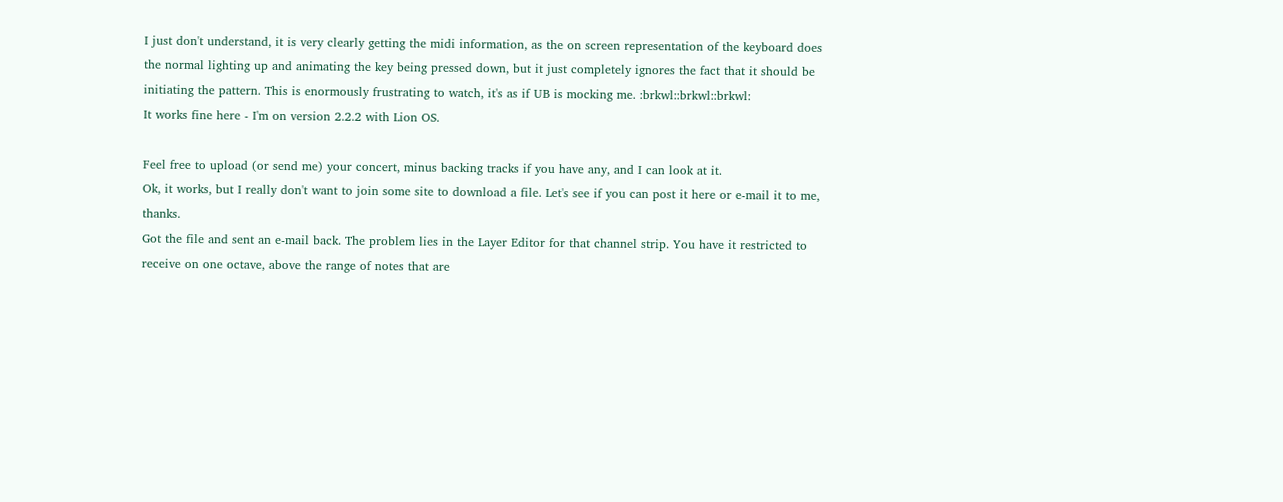I just don't understand, it is very clearly getting the midi information, as the on screen representation of the keyboard does the normal lighting up and animating the key being pressed down, but it just completely ignores the fact that it should be initiating the pattern. This is enormously frustrating to watch, it's as if UB is mocking me. :brkwl::brkwl::brkwl:
It works fine here - I'm on version 2.2.2 with Lion OS.

Feel free to upload (or send me) your concert, minus backing tracks if you have any, and I can look at it.
Ok, it works, but I really don't want to join some site to download a file. Let's see if you can post it here or e-mail it to me, thanks.
Got the file and sent an e-mail back. The problem lies in the Layer Editor for that channel strip. You have it restricted to receive on one octave, above the range of notes that are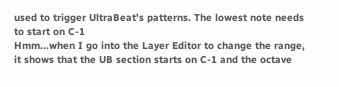used to trigger UltraBeat's patterns. The lowest note needs to start on C-1
Hmm...when I go into the Layer Editor to change the range, it shows that the UB section starts on C-1 and the octave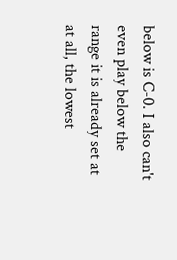below is C-0. I also can't even play below the range it is already set at at all, the lowest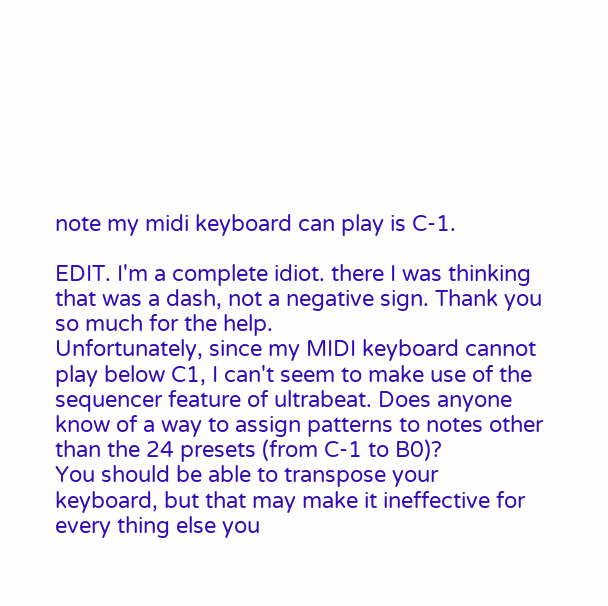note my midi keyboard can play is C-1.

EDIT. I'm a complete idiot. there I was thinking that was a dash, not a negative sign. Thank you so much for the help.
Unfortunately, since my MIDI keyboard cannot play below C1, I can't seem to make use of the sequencer feature of ultrabeat. Does anyone know of a way to assign patterns to notes other than the 24 presets (from C-1 to B0)?
You should be able to transpose your keyboard, but that may make it ineffective for every thing else you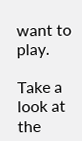want to play.

Take a look at the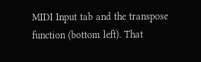MIDI Input tab and the transpose function (bottom left). That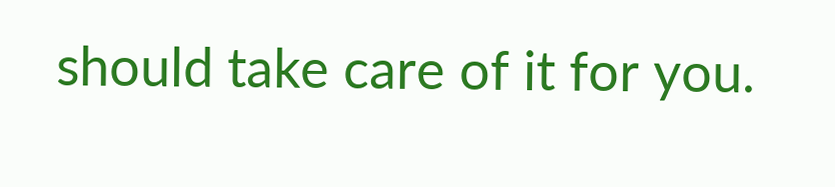should take care of it for you.